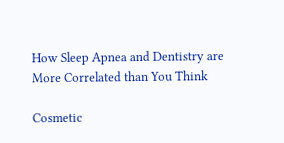How Sleep Apnea and Dentistry are More Correlated than You Think

Cosmetic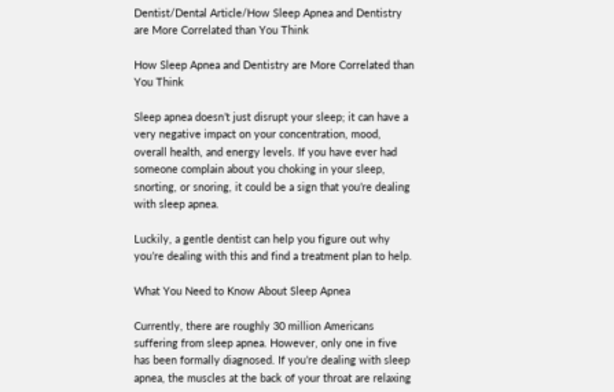Dentist/Dental Article/How Sleep Apnea and Dentistry are More Correlated than You Think

How Sleep Apnea and Dentistry are More Correlated than You Think

Sleep apnea doesn’t just disrupt your sleep; it can have a very negative impact on your concentration, mood, overall health, and energy levels. If you have ever had someone complain about you choking in your sleep, snorting, or snoring, it could be a sign that you’re dealing with sleep apnea.

Luckily, a gentle dentist can help you figure out why you’re dealing with this and find a treatment plan to help.

What You Need to Know About Sleep Apnea

Currently, there are roughly 30 million Americans suffering from sleep apnea. However, only one in five has been formally diagnosed. If you’re dealing with sleep apnea, the muscles at the back of your throat are relaxing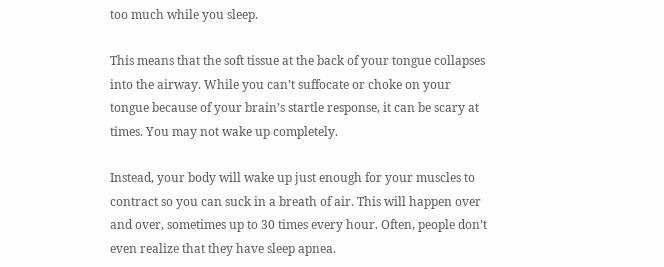too much while you sleep.

This means that the soft tissue at the back of your tongue collapses into the airway. While you can’t suffocate or choke on your tongue because of your brain’s startle response, it can be scary at times. You may not wake up completely.

Instead, your body will wake up just enough for your muscles to contract so you can suck in a breath of air. This will happen over and over, sometimes up to 30 times every hour. Often, people don’t even realize that they have sleep apnea.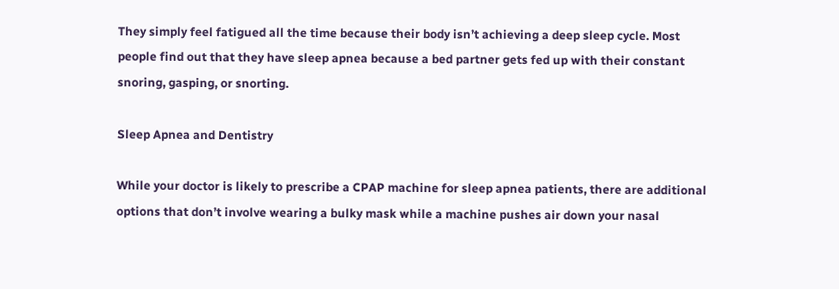They simply feel fatigued all the time because their body isn’t achieving a deep sleep cycle. Most people find out that they have sleep apnea because a bed partner gets fed up with their constant snoring, gasping, or snorting.

Sleep Apnea and Dentistry

While your doctor is likely to prescribe a CPAP machine for sleep apnea patients, there are additional options that don’t involve wearing a bulky mask while a machine pushes air down your nasal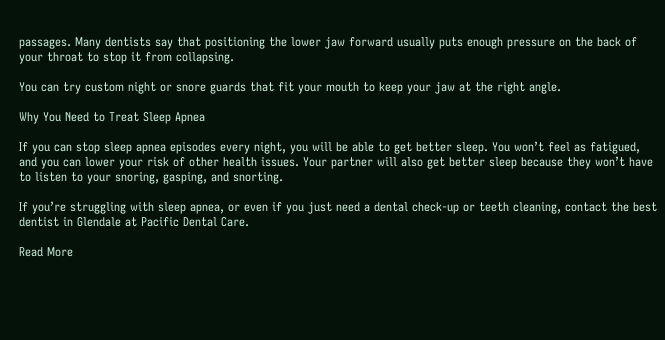passages. Many dentists say that positioning the lower jaw forward usually puts enough pressure on the back of your throat to stop it from collapsing.

You can try custom night or snore guards that fit your mouth to keep your jaw at the right angle.

Why You Need to Treat Sleep Apnea

If you can stop sleep apnea episodes every night, you will be able to get better sleep. You won’t feel as fatigued, and you can lower your risk of other health issues. Your partner will also get better sleep because they won’t have to listen to your snoring, gasping, and snorting.

If you’re struggling with sleep apnea, or even if you just need a dental check-up or teeth cleaning, contact the best dentist in Glendale at Pacific Dental Care.

Read More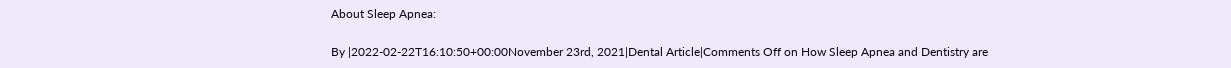About Sleep Apnea:

By |2022-02-22T16:10:50+00:00November 23rd, 2021|Dental Article|Comments Off on How Sleep Apnea and Dentistry are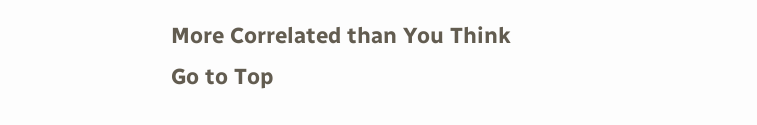More Correlated than You Think
Go to Top